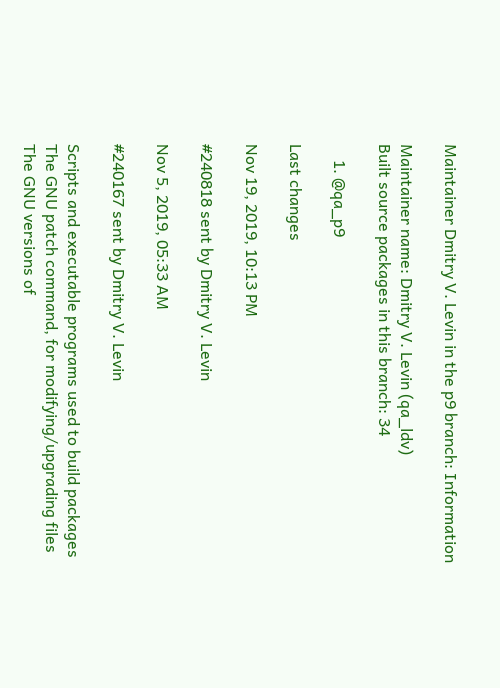Maintainer Dmitry V. Levin in the p9 branch: Information

Maintainer name: Dmitry V. Levin (qa_ldv)
Built source packages in this branch: 34

    1. @qa_p9

Last changes

Nov 19, 2019, 10:13 PM

#240818 sent by Dmitry V. Levin

Nov 5, 2019, 05:33 AM

#240167 sent by Dmitry V. Levin

Scripts and executable programs used to build packages
The GNU patch command, for modifying/upgrading files
The GNU versions of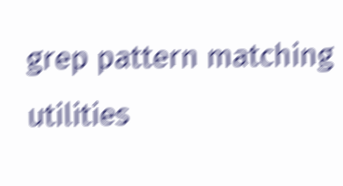grep pattern matching utilities